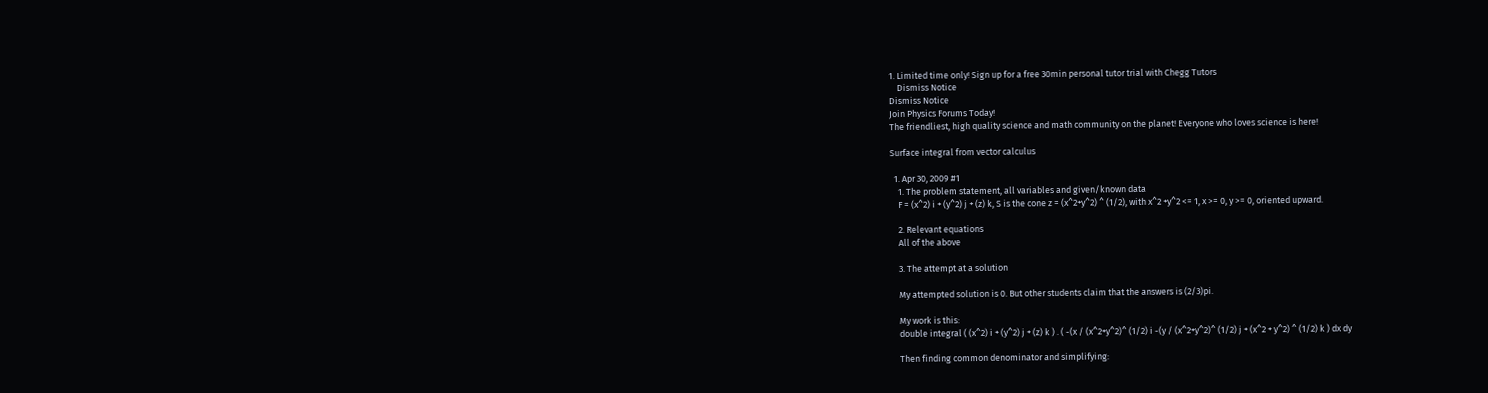1. Limited time only! Sign up for a free 30min personal tutor trial with Chegg Tutors
    Dismiss Notice
Dismiss Notice
Join Physics Forums Today!
The friendliest, high quality science and math community on the planet! Everyone who loves science is here!

Surface integral from vector calculus

  1. Apr 30, 2009 #1
    1. The problem statement, all variables and given/known data
    F = (x^2) i + (y^2) j + (z) k, S is the cone z = (x^2+y^2) ^ (1/2), with x^2 +y^2 <= 1, x >= 0, y >= 0, oriented upward.

    2. Relevant equations
    All of the above

    3. The attempt at a solution

    My attempted solution is 0. But other students claim that the answers is (2/3)pi.

    My work is this:
    double integral ( (x^2) i + (y^2) j + (z) k ) . ( -(x / (x^2+y^2)^ (1/2) i -(y / (x^2+y^2)^ (1/2) j + (x^2 + y^2) ^ (1/2) k ) dx dy

    Then finding common denominator and simplifying: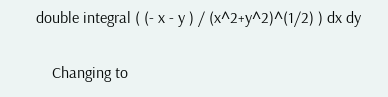double integral ( (- x - y ) / (x^2+y^2)^(1/2) ) dx dy

    Changing to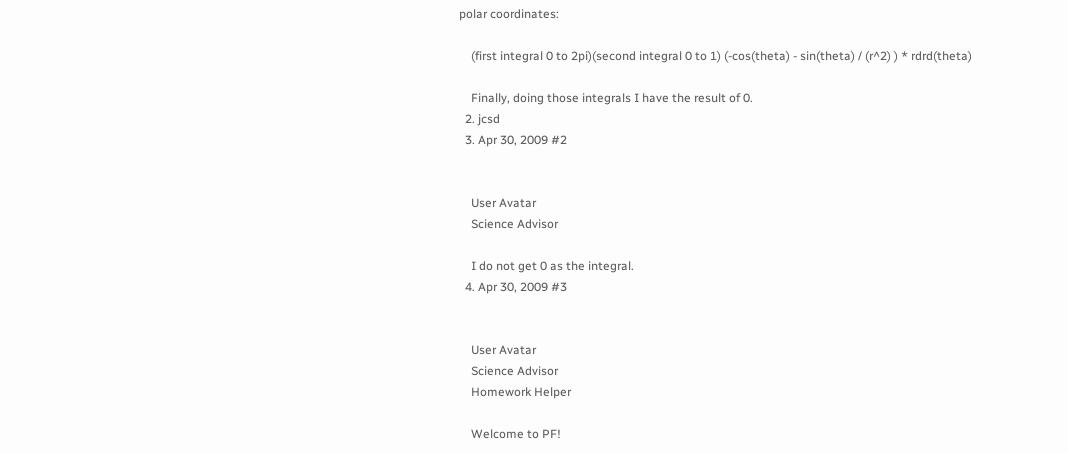polar coordinates:

    (first integral 0 to 2pi)(second integral 0 to 1) (-cos(theta) - sin(theta) / (r^2) ) * rdrd(theta)

    Finally, doing those integrals I have the result of 0.
  2. jcsd
  3. Apr 30, 2009 #2


    User Avatar
    Science Advisor

    I do not get 0 as the integral.
  4. Apr 30, 2009 #3


    User Avatar
    Science Advisor
    Homework Helper

    Welcome to PF!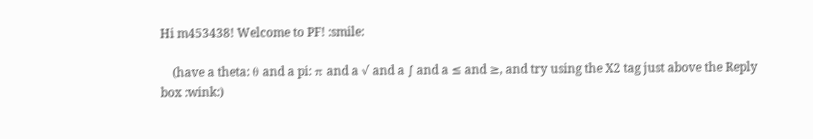Hi m453438! Welcome to PF! :smile:

    (have a theta: θ and a pi: π and a √ and a ∫ and a ≤ and ≥, and try using the X2 tag just above the Reply box :wink:)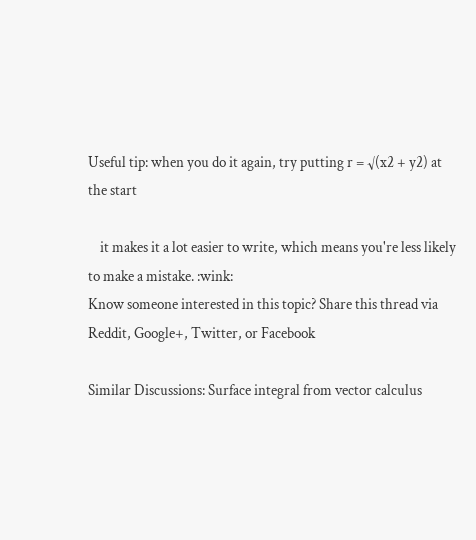Useful tip: when you do it again, try putting r = √(x2 + y2) at the start

    it makes it a lot easier to write, which means you're less likely to make a mistake. :wink:
Know someone interested in this topic? Share this thread via Reddit, Google+, Twitter, or Facebook

Similar Discussions: Surface integral from vector calculus